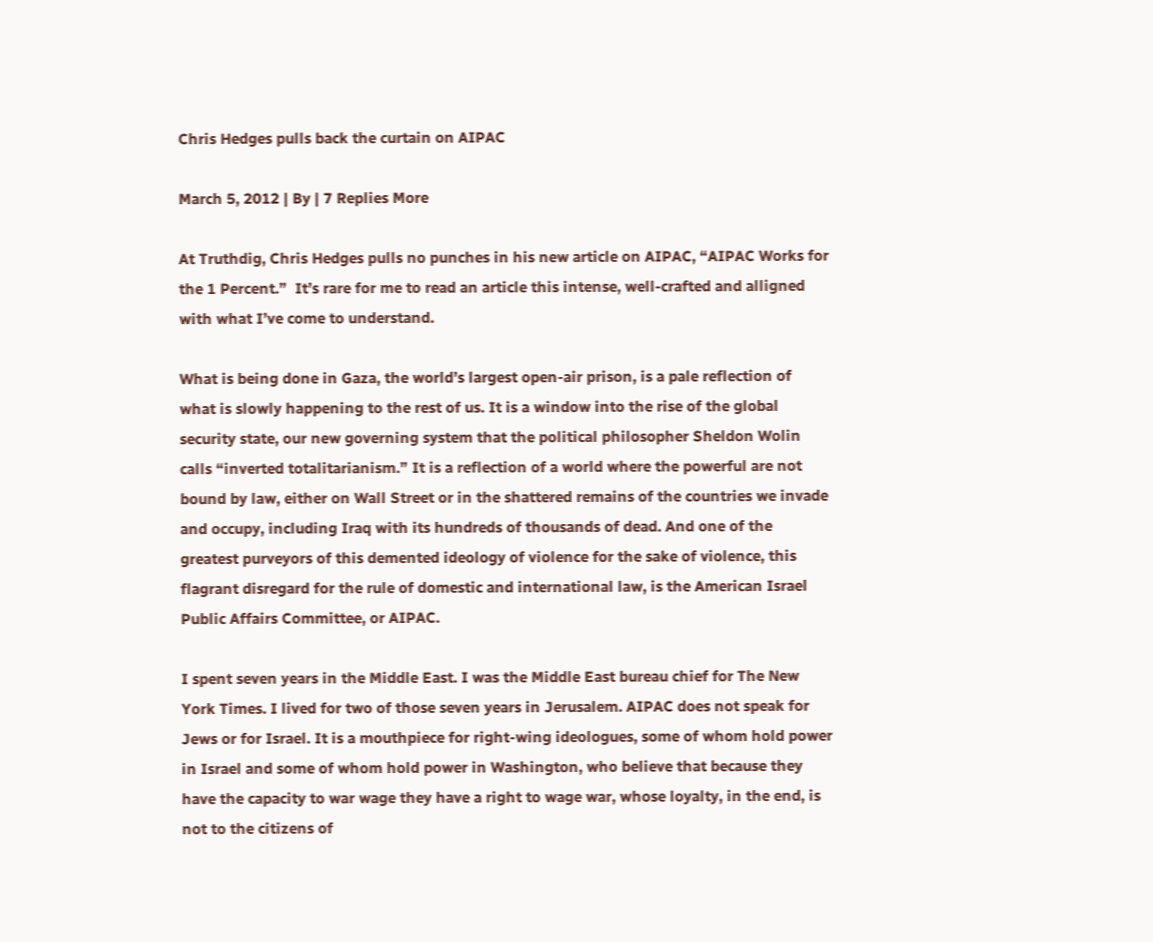Chris Hedges pulls back the curtain on AIPAC

March 5, 2012 | By | 7 Replies More

At Truthdig, Chris Hedges pulls no punches in his new article on AIPAC, “AIPAC Works for the 1 Percent.”  It’s rare for me to read an article this intense, well-crafted and alligned with what I’ve come to understand.

What is being done in Gaza, the world’s largest open-air prison, is a pale reflection of what is slowly happening to the rest of us. It is a window into the rise of the global security state, our new governing system that the political philosopher Sheldon Wolin calls “inverted totalitarianism.” It is a reflection of a world where the powerful are not bound by law, either on Wall Street or in the shattered remains of the countries we invade and occupy, including Iraq with its hundreds of thousands of dead. And one of the greatest purveyors of this demented ideology of violence for the sake of violence, this flagrant disregard for the rule of domestic and international law, is the American Israel Public Affairs Committee, or AIPAC.

I spent seven years in the Middle East. I was the Middle East bureau chief for The New York Times. I lived for two of those seven years in Jerusalem. AIPAC does not speak for Jews or for Israel. It is a mouthpiece for right-wing ideologues, some of whom hold power in Israel and some of whom hold power in Washington, who believe that because they have the capacity to war wage they have a right to wage war, whose loyalty, in the end, is not to the citizens of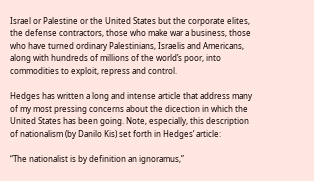Israel or Palestine or the United States but the corporate elites, the defense contractors, those who make war a business, those who have turned ordinary Palestinians, Israelis and Americans, along with hundreds of millions of the world’s poor, into commodities to exploit, repress and control.

Hedges has written a long and intense article that address many of my most pressing concerns about the dicection in which the United States has been going. Note, especially, this description of nationalism (by Danilo Kis) set forth in Hedges’ article:

“The nationalist is by definition an ignoramus,”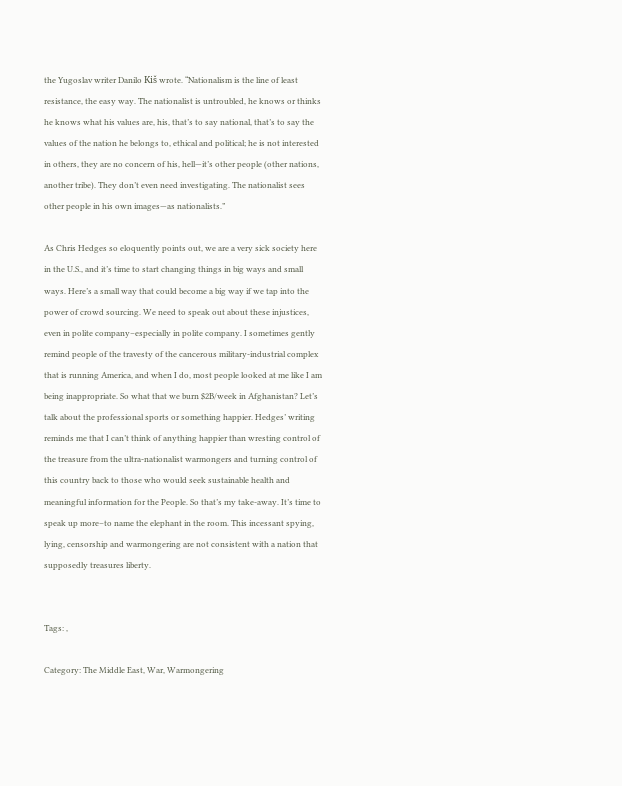the Yugoslav writer Danilo Kiš wrote. “Nationalism is the line of least resistance, the easy way. The nationalist is untroubled, he knows or thinks he knows what his values are, his, that’s to say national, that’s to say the values of the nation he belongs to, ethical and political; he is not interested in others, they are no concern of his, hell—it’s other people (other nations, another tribe). They don’t even need investigating. The nationalist sees other people in his own images—as nationalists.”

As Chris Hedges so eloquently points out, we are a very sick society here in the U.S., and it’s time to start changing things in big ways and small ways. Here’s a small way that could become a big way if we tap into the power of crowd sourcing. We need to speak out about these injustices, even in polite company–especially in polite company. I sometimes gently remind people of the travesty of the cancerous military-industrial complex that is running America, and when I do, most people looked at me like I am being inappropriate. So what that we burn $2B/week in Afghanistan? Let’s talk about the professional sports or something happier. Hedges’ writing reminds me that I can’t think of anything happier than wresting control of the treasure from the ultra-nationalist warmongers and turning control of this country back to those who would seek sustainable health and meaningful information for the People. So that’s my take-away. It’s time to speak up more–to name the elephant in the room. This incessant spying, lying, censorship and warmongering are not consistent with a nation that supposedly treasures liberty.


Tags: ,

Category: The Middle East, War, Warmongering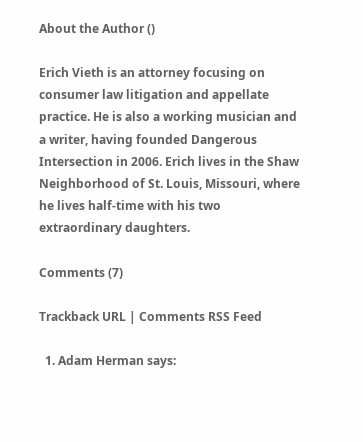About the Author ()

Erich Vieth is an attorney focusing on consumer law litigation and appellate practice. He is also a working musician and a writer, having founded Dangerous Intersection in 2006. Erich lives in the Shaw Neighborhood of St. Louis, Missouri, where he lives half-time with his two extraordinary daughters.

Comments (7)

Trackback URL | Comments RSS Feed

  1. Adam Herman says: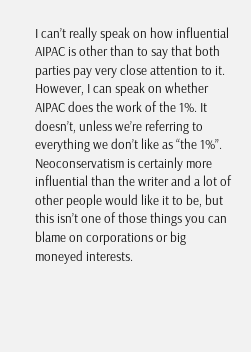I can’t really speak on how influential AIPAC is other than to say that both parties pay very close attention to it. However, I can speak on whether AIPAC does the work of the 1%. It doesn’t, unless we’re referring to everything we don’t like as “the 1%”. Neoconservatism is certainly more influential than the writer and a lot of other people would like it to be, but this isn’t one of those things you can blame on corporations or big moneyed interests.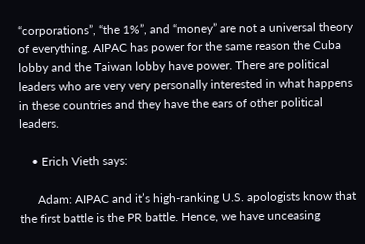“corporations”, “the 1%”, and “money” are not a universal theory of everything. AIPAC has power for the same reason the Cuba lobby and the Taiwan lobby have power. There are political leaders who are very very personally interested in what happens in these countries and they have the ears of other political leaders.

    • Erich Vieth says:

      Adam: AIPAC and it’s high-ranking U.S. apologists know that the first battle is the PR battle. Hence, we have unceasing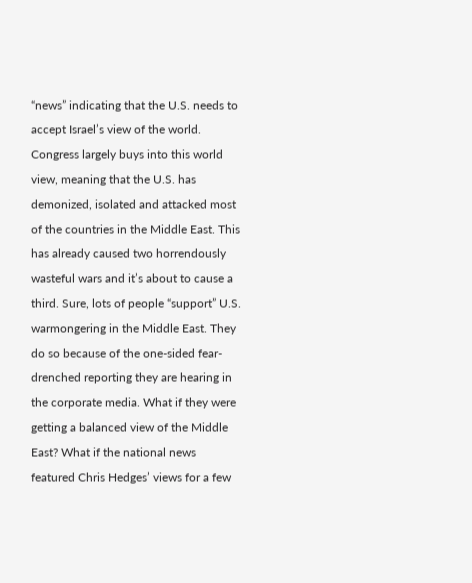“news” indicating that the U.S. needs to accept Israel’s view of the world. Congress largely buys into this world view, meaning that the U.S. has demonized, isolated and attacked most of the countries in the Middle East. This has already caused two horrendously wasteful wars and it’s about to cause a third. Sure, lots of people “support” U.S. warmongering in the Middle East. They do so because of the one-sided fear-drenched reporting they are hearing in the corporate media. What if they were getting a balanced view of the Middle East? What if the national news featured Chris Hedges’ views for a few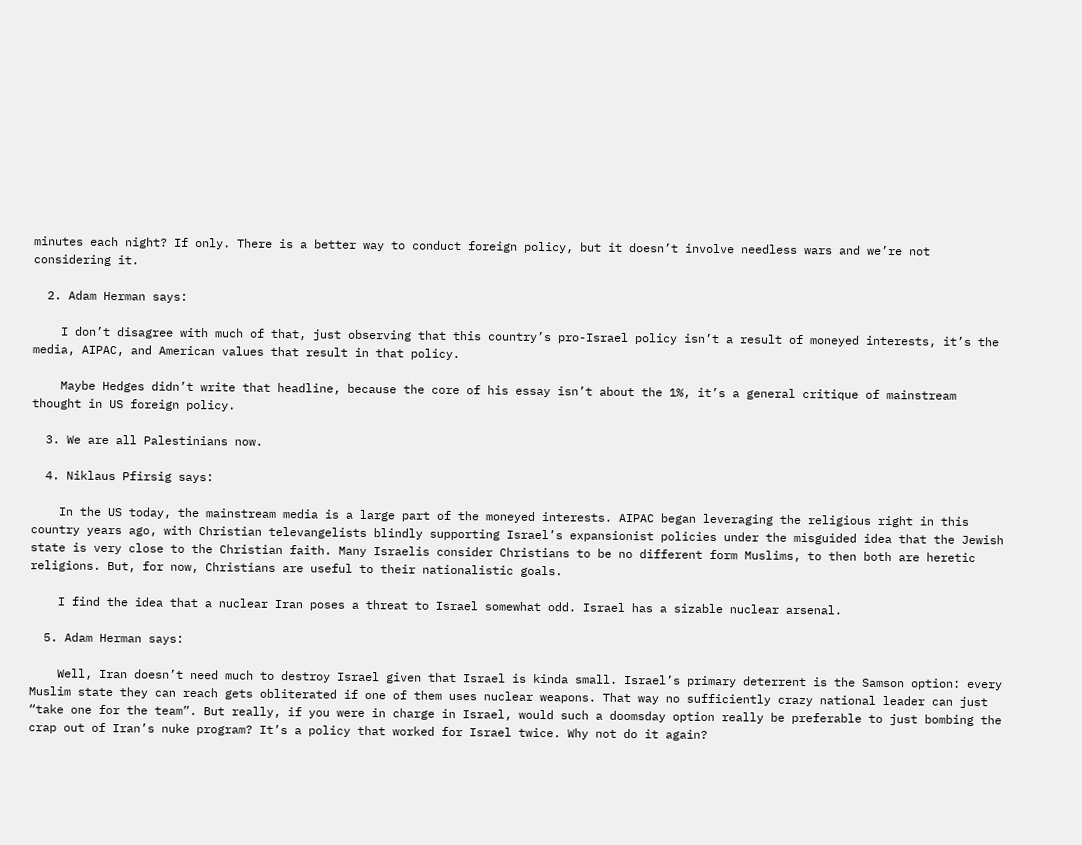minutes each night? If only. There is a better way to conduct foreign policy, but it doesn’t involve needless wars and we’re not considering it.

  2. Adam Herman says:

    I don’t disagree with much of that, just observing that this country’s pro-Israel policy isn’t a result of moneyed interests, it’s the media, AIPAC, and American values that result in that policy.

    Maybe Hedges didn’t write that headline, because the core of his essay isn’t about the 1%, it’s a general critique of mainstream thought in US foreign policy.

  3. We are all Palestinians now.

  4. Niklaus Pfirsig says:

    In the US today, the mainstream media is a large part of the moneyed interests. AIPAC began leveraging the religious right in this country years ago, with Christian televangelists blindly supporting Israel’s expansionist policies under the misguided idea that the Jewish state is very close to the Christian faith. Many Israelis consider Christians to be no different form Muslims, to then both are heretic religions. But, for now, Christians are useful to their nationalistic goals.

    I find the idea that a nuclear Iran poses a threat to Israel somewhat odd. Israel has a sizable nuclear arsenal.

  5. Adam Herman says:

    Well, Iran doesn’t need much to destroy Israel given that Israel is kinda small. Israel’s primary deterrent is the Samson option: every Muslim state they can reach gets obliterated if one of them uses nuclear weapons. That way no sufficiently crazy national leader can just “take one for the team”. But really, if you were in charge in Israel, would such a doomsday option really be preferable to just bombing the crap out of Iran’s nuke program? It’s a policy that worked for Israel twice. Why not do it again?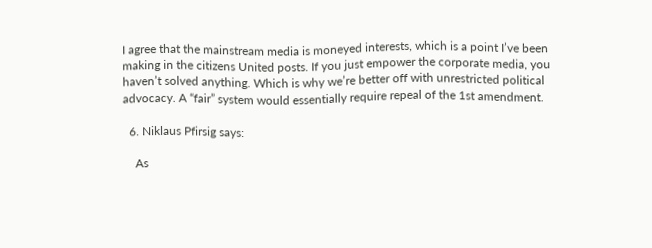I agree that the mainstream media is moneyed interests, which is a point I’ve been making in the citizens United posts. If you just empower the corporate media, you haven’t solved anything. Which is why we’re better off with unrestricted political advocacy. A “fair” system would essentially require repeal of the 1st amendment.

  6. Niklaus Pfirsig says:

    As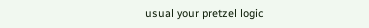usual your pretzel logic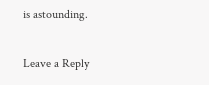is astounding.

Leave a Reply